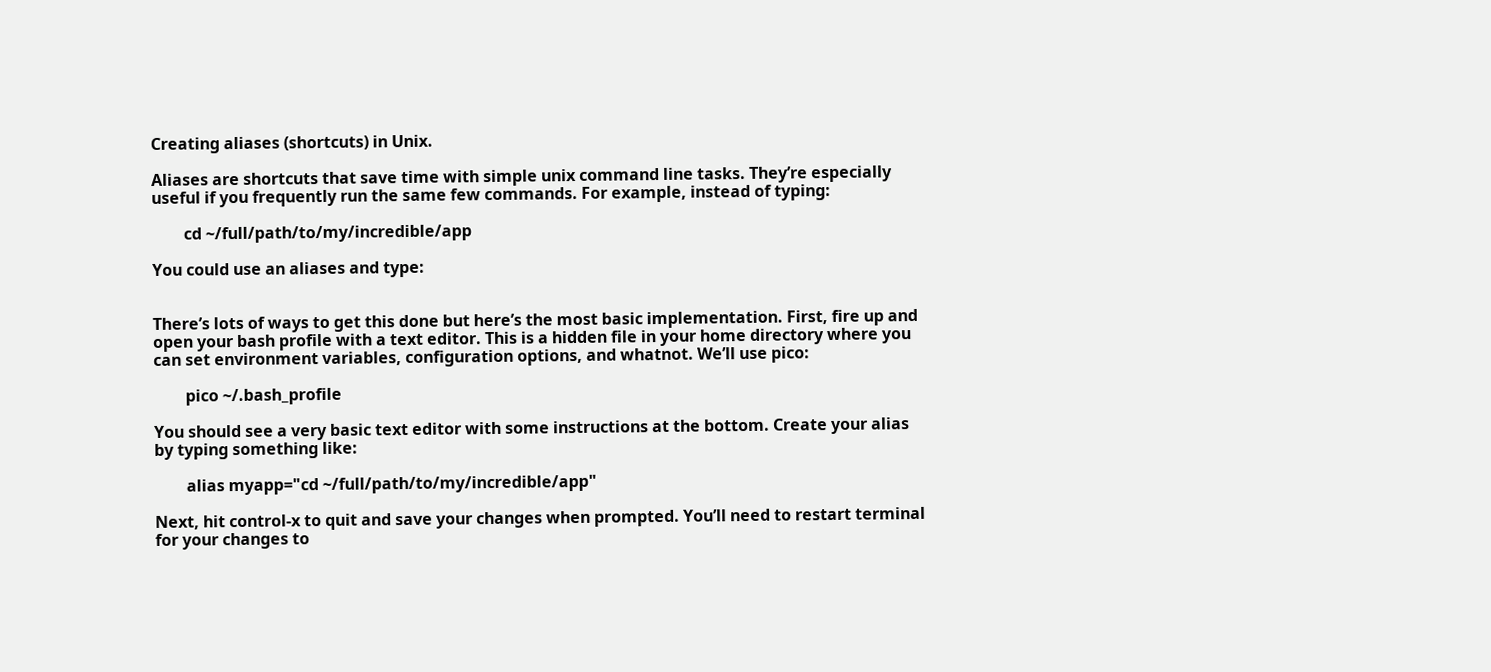Creating aliases (shortcuts) in Unix.

Aliases are shortcuts that save time with simple unix command line tasks. They’re especially useful if you frequently run the same few commands. For example, instead of typing:

        cd ~/full/path/to/my/incredible/app

You could use an aliases and type:


There’s lots of ways to get this done but here’s the most basic implementation. First, fire up and open your bash profile with a text editor. This is a hidden file in your home directory where you can set environment variables, configuration options, and whatnot. We’ll use pico:

        pico ~/.bash_profile

You should see a very basic text editor with some instructions at the bottom. Create your alias by typing something like:

        alias myapp="cd ~/full/path/to/my/incredible/app"

Next, hit control-x to quit and save your changes when prompted. You’ll need to restart terminal for your changes to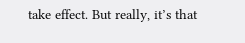take effect. But really, it’s that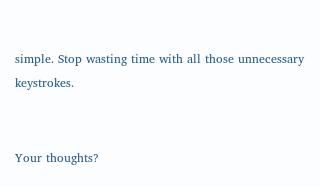simple. Stop wasting time with all those unnecessary keystrokes.


Your thoughts?